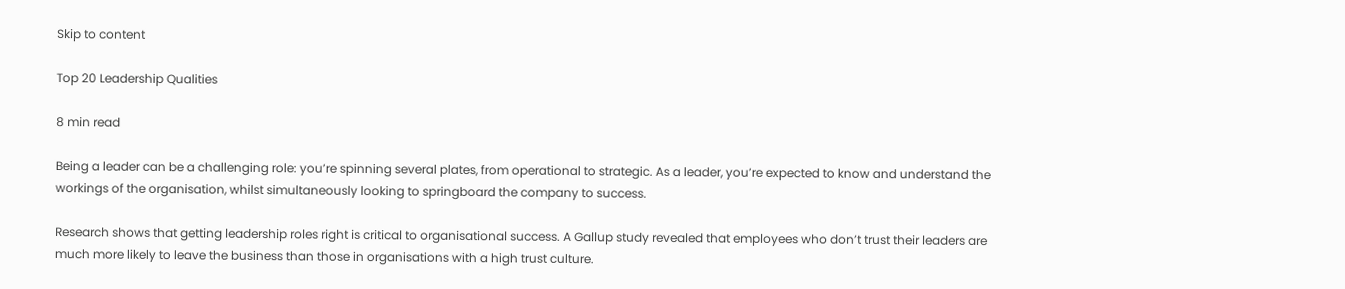Skip to content

Top 20 Leadership Qualities

8 min read

Being a leader can be a challenging role: you’re spinning several plates, from operational to strategic. As a leader, you’re expected to know and understand the workings of the organisation, whilst simultaneously looking to springboard the company to success.

Research shows that getting leadership roles right is critical to organisational success. A Gallup study revealed that employees who don’t trust their leaders are much more likely to leave the business than those in organisations with a high trust culture.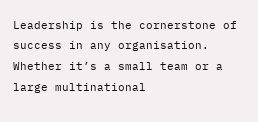Leadership is the cornerstone of success in any organisation. Whether it’s a small team or a large multinational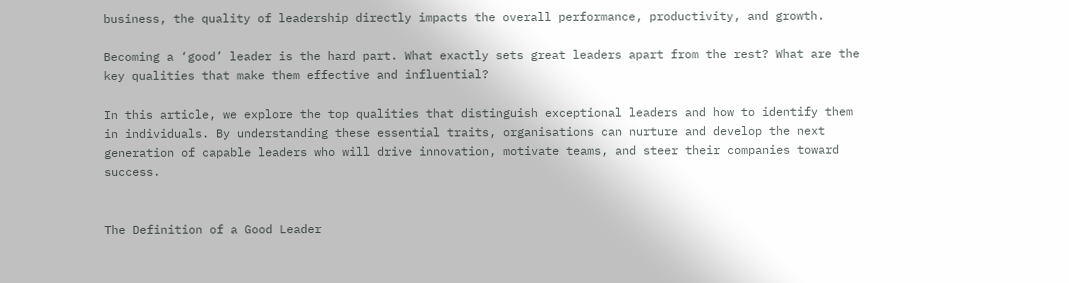business, the quality of leadership directly impacts the overall performance, productivity, and growth.

Becoming a ‘good’ leader is the hard part. What exactly sets great leaders apart from the rest? What are the key qualities that make them effective and influential?

In this article, we explore the top qualities that distinguish exceptional leaders and how to identify them in individuals. By understanding these essential traits, organisations can nurture and develop the next generation of capable leaders who will drive innovation, motivate teams, and steer their companies toward success.


The Definition of a Good Leader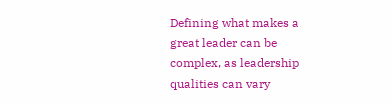Defining what makes a great leader can be complex, as leadership qualities can vary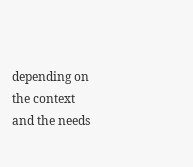depending on the context and the needs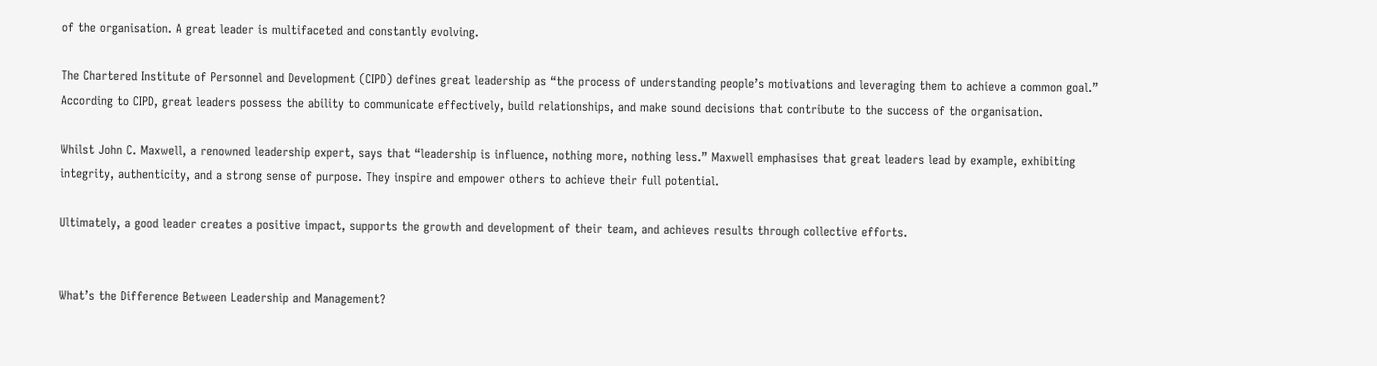of the organisation. A great leader is multifaceted and constantly evolving.

The Chartered Institute of Personnel and Development (CIPD) defines great leadership as “the process of understanding people’s motivations and leveraging them to achieve a common goal.” According to CIPD, great leaders possess the ability to communicate effectively, build relationships, and make sound decisions that contribute to the success of the organisation.

Whilst John C. Maxwell, a renowned leadership expert, says that “leadership is influence, nothing more, nothing less.” Maxwell emphasises that great leaders lead by example, exhibiting integrity, authenticity, and a strong sense of purpose. They inspire and empower others to achieve their full potential.

Ultimately, a good leader creates a positive impact, supports the growth and development of their team, and achieves results through collective efforts.


What’s the Difference Between Leadership and Management?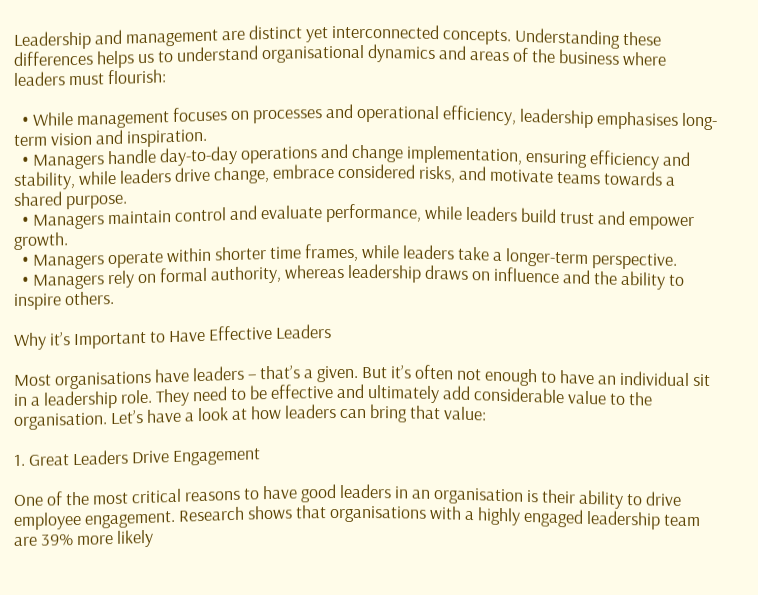Leadership and management are distinct yet interconnected concepts. Understanding these differences helps us to understand organisational dynamics and areas of the business where leaders must flourish:

  • While management focuses on processes and operational efficiency, leadership emphasises long-term vision and inspiration.
  • Managers handle day-to-day operations and change implementation, ensuring efficiency and stability, while leaders drive change, embrace considered risks, and motivate teams towards a shared purpose.
  • Managers maintain control and evaluate performance, while leaders build trust and empower growth.
  • Managers operate within shorter time frames, while leaders take a longer-term perspective.
  • Managers rely on formal authority, whereas leadership draws on influence and the ability to inspire others.

Why it’s Important to Have Effective Leaders

Most organisations have leaders – that’s a given. But it’s often not enough to have an individual sit in a leadership role. They need to be effective and ultimately add considerable value to the organisation. Let’s have a look at how leaders can bring that value:

1. Great Leaders Drive Engagement

One of the most critical reasons to have good leaders in an organisation is their ability to drive employee engagement. Research shows that organisations with a highly engaged leadership team are 39% more likely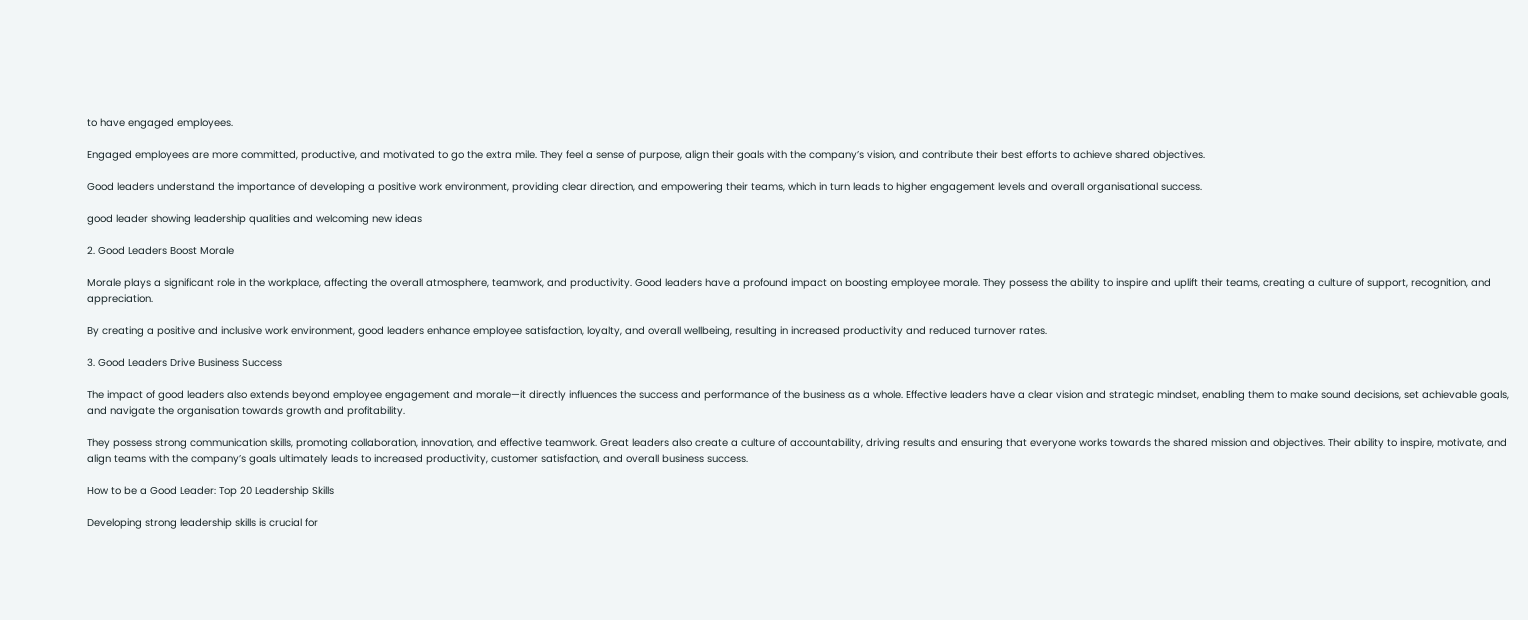to have engaged employees.

Engaged employees are more committed, productive, and motivated to go the extra mile. They feel a sense of purpose, align their goals with the company’s vision, and contribute their best efforts to achieve shared objectives.

Good leaders understand the importance of developing a positive work environment, providing clear direction, and empowering their teams, which in turn leads to higher engagement levels and overall organisational success.

good leader showing leadership qualities and welcoming new ideas

2. Good Leaders Boost Morale

Morale plays a significant role in the workplace, affecting the overall atmosphere, teamwork, and productivity. Good leaders have a profound impact on boosting employee morale. They possess the ability to inspire and uplift their teams, creating a culture of support, recognition, and appreciation.

By creating a positive and inclusive work environment, good leaders enhance employee satisfaction, loyalty, and overall wellbeing, resulting in increased productivity and reduced turnover rates.

3. Good Leaders Drive Business Success

The impact of good leaders also extends beyond employee engagement and morale—it directly influences the success and performance of the business as a whole. Effective leaders have a clear vision and strategic mindset, enabling them to make sound decisions, set achievable goals, and navigate the organisation towards growth and profitability.

They possess strong communication skills, promoting collaboration, innovation, and effective teamwork. Great leaders also create a culture of accountability, driving results and ensuring that everyone works towards the shared mission and objectives. Their ability to inspire, motivate, and align teams with the company’s goals ultimately leads to increased productivity, customer satisfaction, and overall business success.

How to be a Good Leader: Top 20 Leadership Skills

Developing strong leadership skills is crucial for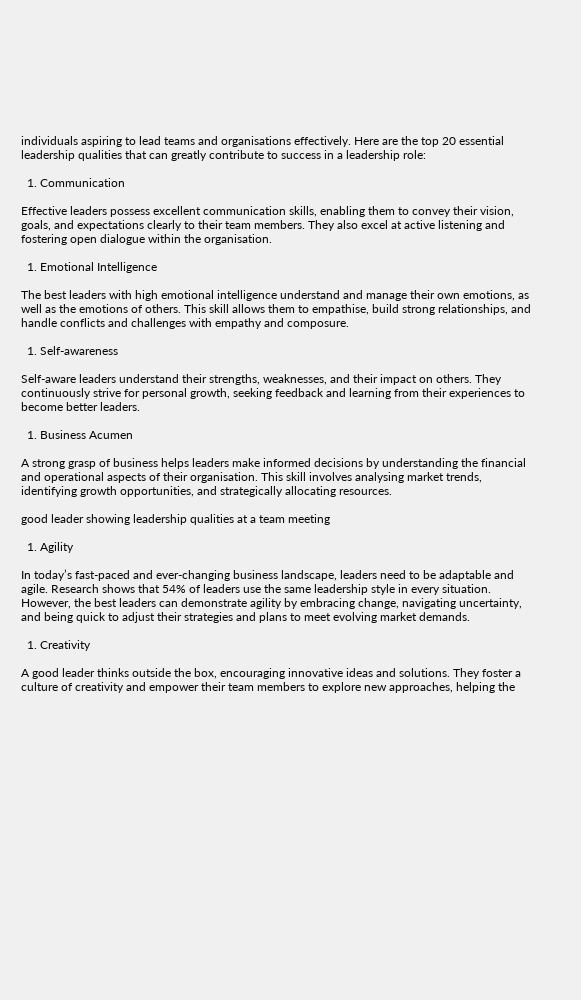individuals aspiring to lead teams and organisations effectively. Here are the top 20 essential leadership qualities that can greatly contribute to success in a leadership role:

  1. Communication

Effective leaders possess excellent communication skills, enabling them to convey their vision, goals, and expectations clearly to their team members. They also excel at active listening and fostering open dialogue within the organisation.

  1. Emotional Intelligence

The best leaders with high emotional intelligence understand and manage their own emotions, as well as the emotions of others. This skill allows them to empathise, build strong relationships, and handle conflicts and challenges with empathy and composure.

  1. Self-awareness

Self-aware leaders understand their strengths, weaknesses, and their impact on others. They continuously strive for personal growth, seeking feedback and learning from their experiences to become better leaders.

  1. Business Acumen

A strong grasp of business helps leaders make informed decisions by understanding the financial and operational aspects of their organisation. This skill involves analysing market trends, identifying growth opportunities, and strategically allocating resources.

good leader showing leadership qualities at a team meeting

  1. Agility

In today’s fast-paced and ever-changing business landscape, leaders need to be adaptable and agile. Research shows that 54% of leaders use the same leadership style in every situation. However, the best leaders can demonstrate agility by embracing change, navigating uncertainty, and being quick to adjust their strategies and plans to meet evolving market demands.

  1. Creativity

A good leader thinks outside the box, encouraging innovative ideas and solutions. They foster a culture of creativity and empower their team members to explore new approaches, helping the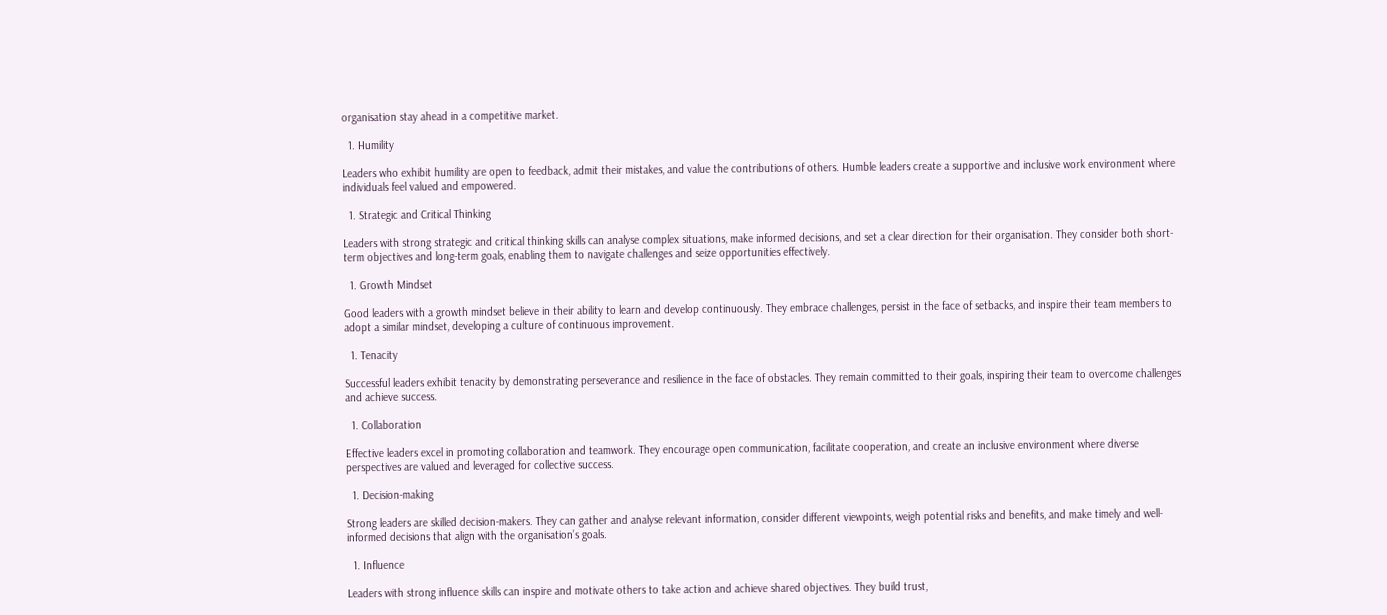organisation stay ahead in a competitive market.

  1. Humility

Leaders who exhibit humility are open to feedback, admit their mistakes, and value the contributions of others. Humble leaders create a supportive and inclusive work environment where individuals feel valued and empowered.

  1. Strategic and Critical Thinking

Leaders with strong strategic and critical thinking skills can analyse complex situations, make informed decisions, and set a clear direction for their organisation. They consider both short-term objectives and long-term goals, enabling them to navigate challenges and seize opportunities effectively.

  1. Growth Mindset

Good leaders with a growth mindset believe in their ability to learn and develop continuously. They embrace challenges, persist in the face of setbacks, and inspire their team members to adopt a similar mindset, developing a culture of continuous improvement.

  1. Tenacity

Successful leaders exhibit tenacity by demonstrating perseverance and resilience in the face of obstacles. They remain committed to their goals, inspiring their team to overcome challenges and achieve success.

  1. Collaboration

Effective leaders excel in promoting collaboration and teamwork. They encourage open communication, facilitate cooperation, and create an inclusive environment where diverse perspectives are valued and leveraged for collective success.

  1. Decision-making

Strong leaders are skilled decision-makers. They can gather and analyse relevant information, consider different viewpoints, weigh potential risks and benefits, and make timely and well-informed decisions that align with the organisation’s goals.

  1. Influence

Leaders with strong influence skills can inspire and motivate others to take action and achieve shared objectives. They build trust,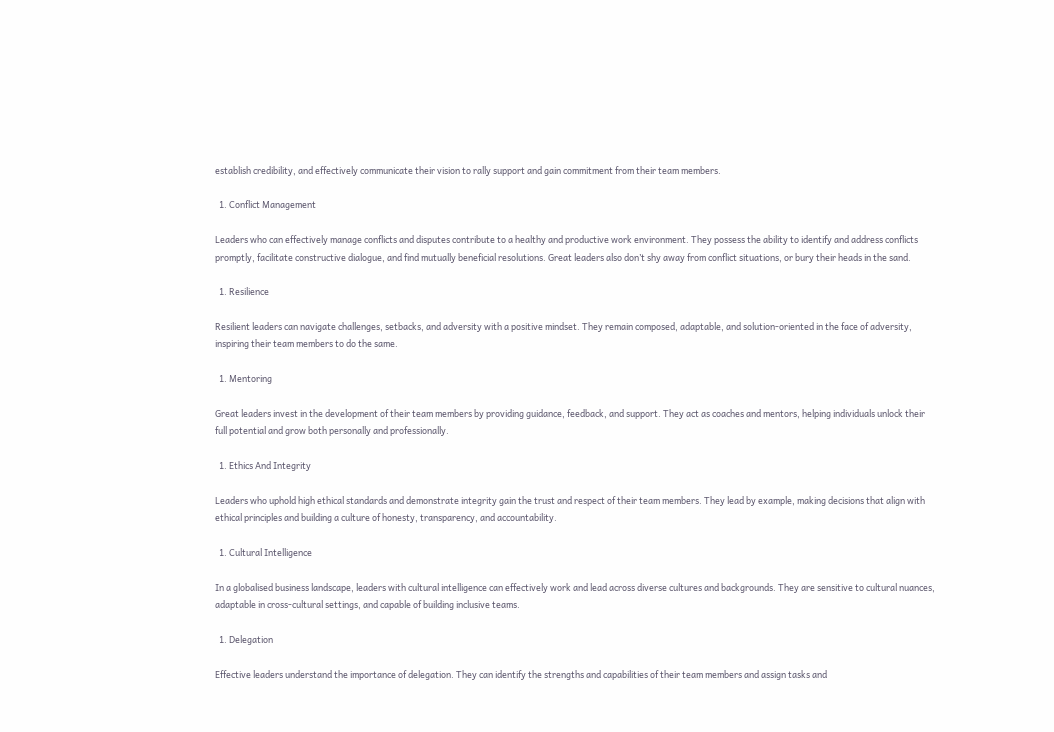establish credibility, and effectively communicate their vision to rally support and gain commitment from their team members.

  1. Conflict Management

Leaders who can effectively manage conflicts and disputes contribute to a healthy and productive work environment. They possess the ability to identify and address conflicts promptly, facilitate constructive dialogue, and find mutually beneficial resolutions. Great leaders also don’t shy away from conflict situations, or bury their heads in the sand.

  1. Resilience

Resilient leaders can navigate challenges, setbacks, and adversity with a positive mindset. They remain composed, adaptable, and solution-oriented in the face of adversity, inspiring their team members to do the same.

  1. Mentoring

Great leaders invest in the development of their team members by providing guidance, feedback, and support. They act as coaches and mentors, helping individuals unlock their full potential and grow both personally and professionally.

  1. Ethics And Integrity

Leaders who uphold high ethical standards and demonstrate integrity gain the trust and respect of their team members. They lead by example, making decisions that align with ethical principles and building a culture of honesty, transparency, and accountability.

  1. Cultural Intelligence

In a globalised business landscape, leaders with cultural intelligence can effectively work and lead across diverse cultures and backgrounds. They are sensitive to cultural nuances, adaptable in cross-cultural settings, and capable of building inclusive teams.

  1. Delegation

Effective leaders understand the importance of delegation. They can identify the strengths and capabilities of their team members and assign tasks and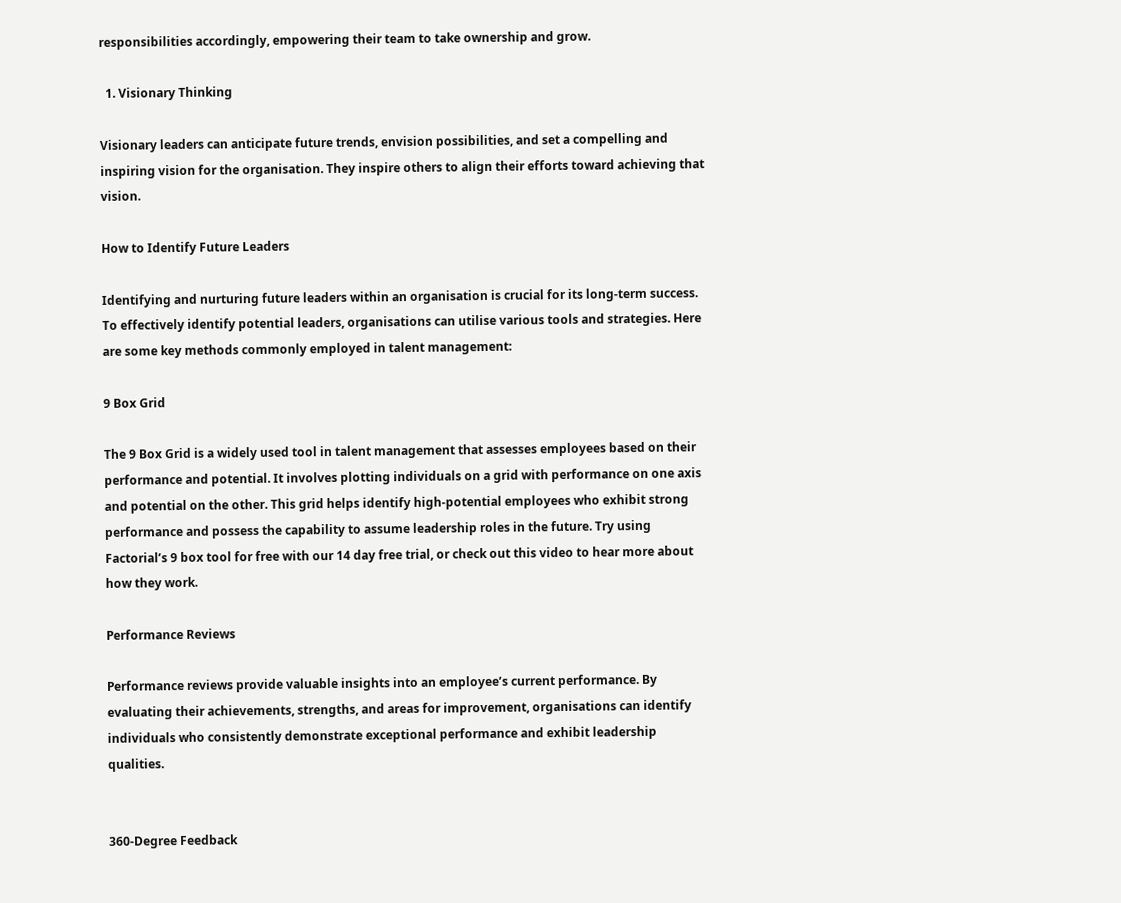responsibilities accordingly, empowering their team to take ownership and grow.

  1. Visionary Thinking

Visionary leaders can anticipate future trends, envision possibilities, and set a compelling and inspiring vision for the organisation. They inspire others to align their efforts toward achieving that vision.

How to Identify Future Leaders

Identifying and nurturing future leaders within an organisation is crucial for its long-term success. To effectively identify potential leaders, organisations can utilise various tools and strategies. Here are some key methods commonly employed in talent management:

9 Box Grid

The 9 Box Grid is a widely used tool in talent management that assesses employees based on their performance and potential. It involves plotting individuals on a grid with performance on one axis and potential on the other. This grid helps identify high-potential employees who exhibit strong performance and possess the capability to assume leadership roles in the future. Try using Factorial’s 9 box tool for free with our 14 day free trial, or check out this video to hear more about how they work.

Performance Reviews

Performance reviews provide valuable insights into an employee’s current performance. By evaluating their achievements, strengths, and areas for improvement, organisations can identify individuals who consistently demonstrate exceptional performance and exhibit leadership qualities.


360-Degree Feedback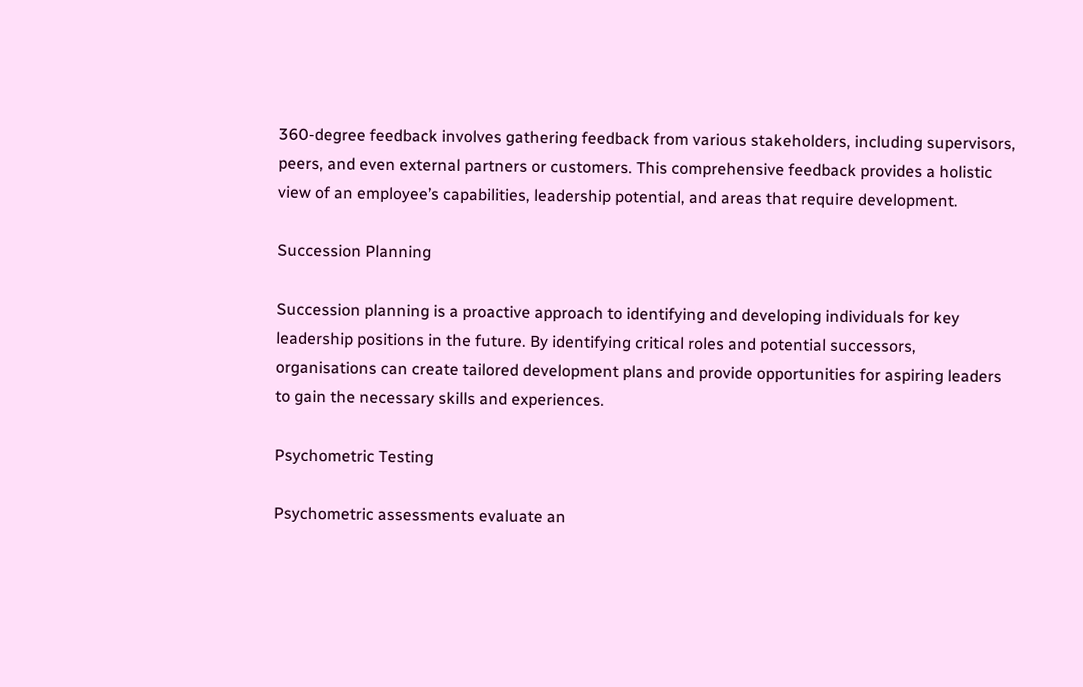360-degree feedback involves gathering feedback from various stakeholders, including supervisors, peers, and even external partners or customers. This comprehensive feedback provides a holistic view of an employee’s capabilities, leadership potential, and areas that require development.

Succession Planning

Succession planning is a proactive approach to identifying and developing individuals for key leadership positions in the future. By identifying critical roles and potential successors, organisations can create tailored development plans and provide opportunities for aspiring leaders to gain the necessary skills and experiences.

Psychometric Testing

Psychometric assessments evaluate an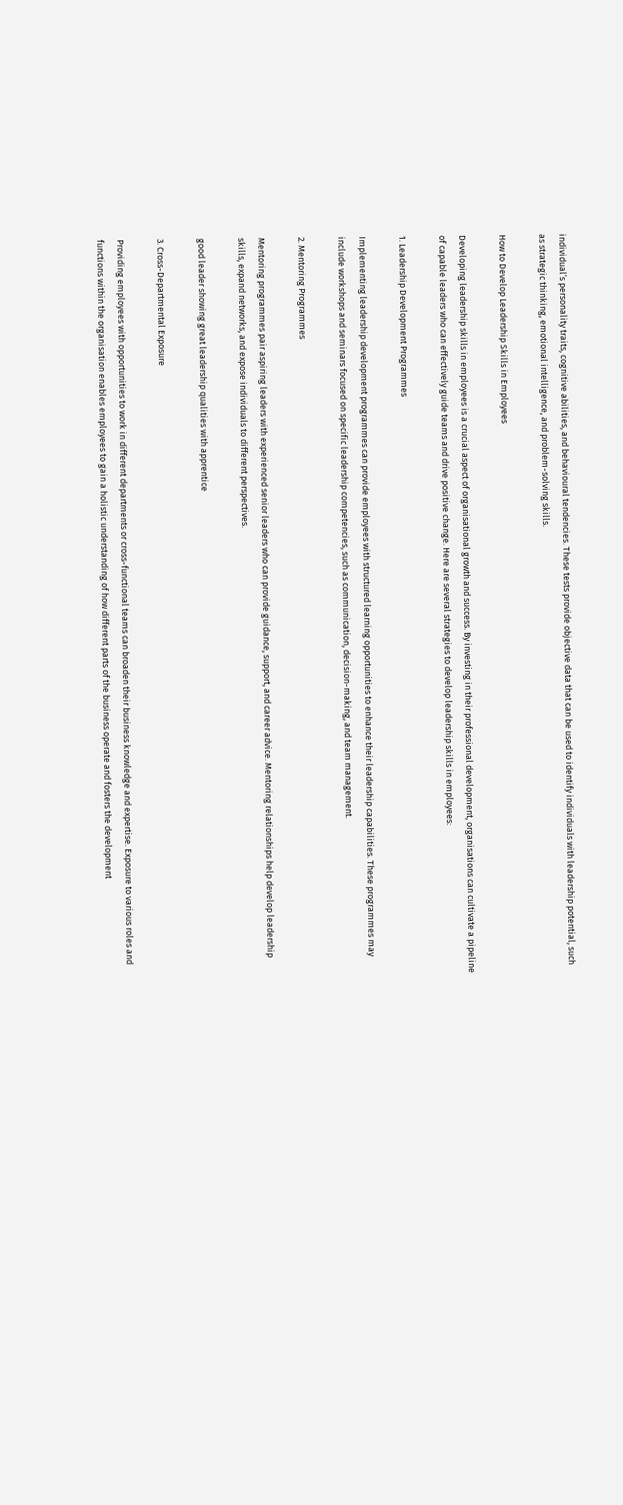individual’s personality traits, cognitive abilities, and behavioural tendencies. These tests provide objective data that can be used to identify individuals with leadership potential, such as strategic thinking, emotional intelligence, and problem-solving skills.

How to Develop Leadership Skills in Employees

Developing leadership skills in employees is a crucial aspect of organisational growth and success. By investing in their professional development, organisations can cultivate a pipeline of capable leaders who can effectively guide teams and drive positive change. Here are several strategies to develop leadership skills in employees:

1. Leadership Development Programmes

Implementing leadership development programmes can provide employees with structured learning opportunities to enhance their leadership capabilities. These programmes may include workshops and seminars focused on specific leadership competencies, such as communication, decision-making, and team management.

2. Mentoring Programmes

Mentoring programmes pair aspiring leaders with experienced senior leaders who can provide guidance, support, and career advice. Mentoring relationships help develop leadership skills, expand networks, and expose individuals to different perspectives.

good leader showing great leadership qualities with apprentice

3. Cross-Departmental Exposure

Providing employees with opportunities to work in different departments or cross-functional teams can broaden their business knowledge and expertise. Exposure to various roles and functions within the organisation enables employees to gain a holistic understanding of how different parts of the business operate and fosters the development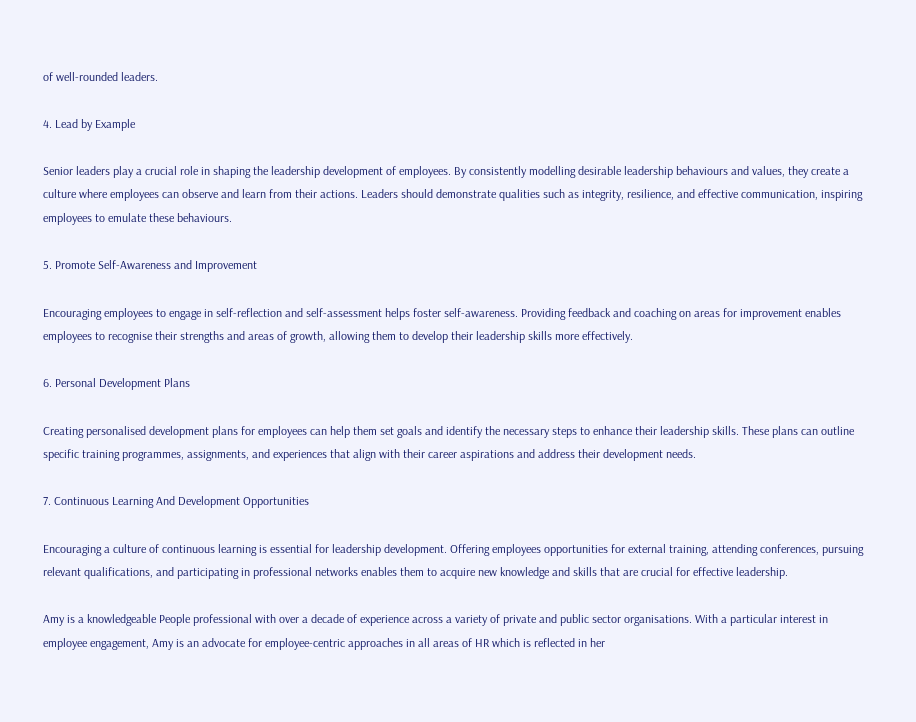of well-rounded leaders.

4. Lead by Example

Senior leaders play a crucial role in shaping the leadership development of employees. By consistently modelling desirable leadership behaviours and values, they create a culture where employees can observe and learn from their actions. Leaders should demonstrate qualities such as integrity, resilience, and effective communication, inspiring employees to emulate these behaviours.

5. Promote Self-Awareness and Improvement

Encouraging employees to engage in self-reflection and self-assessment helps foster self-awareness. Providing feedback and coaching on areas for improvement enables employees to recognise their strengths and areas of growth, allowing them to develop their leadership skills more effectively.

6. Personal Development Plans

Creating personalised development plans for employees can help them set goals and identify the necessary steps to enhance their leadership skills. These plans can outline specific training programmes, assignments, and experiences that align with their career aspirations and address their development needs.

7. Continuous Learning And Development Opportunities

Encouraging a culture of continuous learning is essential for leadership development. Offering employees opportunities for external training, attending conferences, pursuing relevant qualifications, and participating in professional networks enables them to acquire new knowledge and skills that are crucial for effective leadership.

Amy is a knowledgeable People professional with over a decade of experience across a variety of private and public sector organisations. With a particular interest in employee engagement, Amy is an advocate for employee-centric approaches in all areas of HR which is reflected in her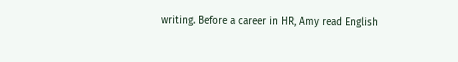writing. Before a career in HR, Amy read English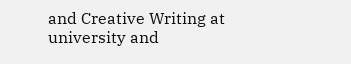and Creative Writing at university and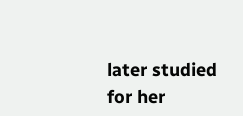later studied for her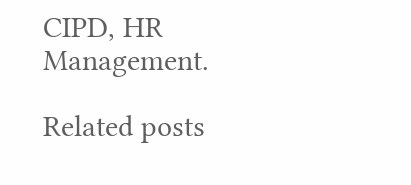CIPD, HR Management.

Related posts